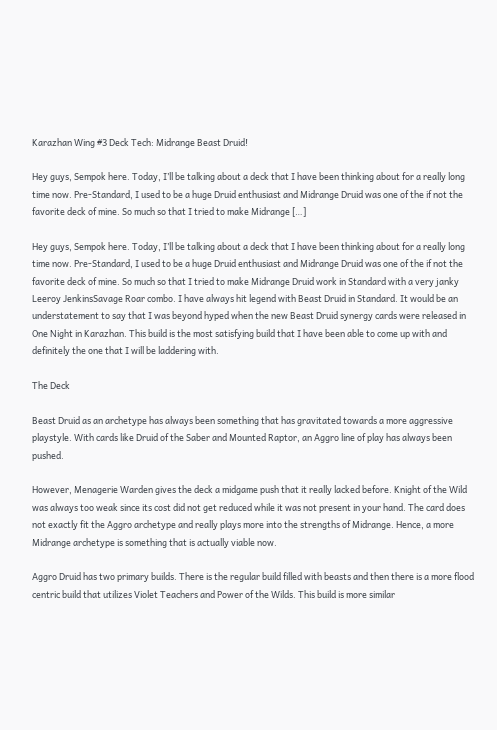Karazhan Wing #3 Deck Tech: Midrange Beast Druid!

Hey guys, Sempok here. Today, I’ll be talking about a deck that I have been thinking about for a really long time now. Pre-Standard, I used to be a huge Druid enthusiast and Midrange Druid was one of the if not the favorite deck of mine. So much so that I tried to make Midrange […]

Hey guys, Sempok here. Today, I’ll be talking about a deck that I have been thinking about for a really long time now. Pre-Standard, I used to be a huge Druid enthusiast and Midrange Druid was one of the if not the favorite deck of mine. So much so that I tried to make Midrange Druid work in Standard with a very janky Leeroy JenkinsSavage Roar combo. I have always hit legend with Beast Druid in Standard. It would be an understatement to say that I was beyond hyped when the new Beast Druid synergy cards were released in One Night in Karazhan. This build is the most satisfying build that I have been able to come up with and definitely the one that I will be laddering with.

The Deck

Beast Druid as an archetype has always been something that has gravitated towards a more aggressive playstyle. With cards like Druid of the Saber and Mounted Raptor, an Aggro line of play has always been pushed.

However, Menagerie Warden gives the deck a midgame push that it really lacked before. Knight of the Wild was always too weak since its cost did not get reduced while it was not present in your hand. The card does not exactly fit the Aggro archetype and really plays more into the strengths of Midrange. Hence, a more Midrange archetype is something that is actually viable now.

Aggro Druid has two primary builds. There is the regular build filled with beasts and then there is a more flood centric build that utilizes Violet Teachers and Power of the Wilds. This build is more similar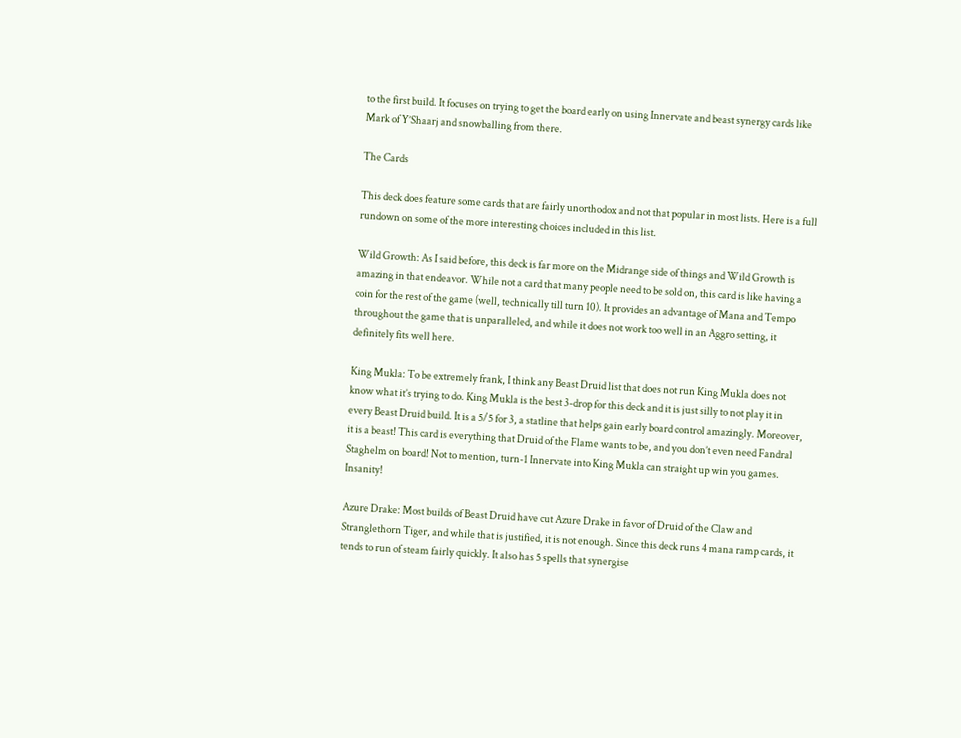to the first build. It focuses on trying to get the board early on using Innervate and beast synergy cards like Mark of Y’Shaarj and snowballing from there.

The Cards

This deck does feature some cards that are fairly unorthodox and not that popular in most lists. Here is a full rundown on some of the more interesting choices included in this list.

Wild Growth: As I said before, this deck is far more on the Midrange side of things and Wild Growth is amazing in that endeavor. While not a card that many people need to be sold on, this card is like having a coin for the rest of the game (well, technically till turn 10). It provides an advantage of Mana and Tempo throughout the game that is unparalleled, and while it does not work too well in an Aggro setting, it definitely fits well here.

King Mukla: To be extremely frank, I think any Beast Druid list that does not run King Mukla does not know what it’s trying to do. King Mukla is the best 3-drop for this deck and it is just silly to not play it in every Beast Druid build. It is a 5/5 for 3, a statline that helps gain early board control amazingly. Moreover, it is a beast! This card is everything that Druid of the Flame wants to be, and you don’t even need Fandral Staghelm on board! Not to mention, turn-1 Innervate into King Mukla can straight up win you games. Insanity!

Azure Drake: Most builds of Beast Druid have cut Azure Drake in favor of Druid of the Claw and Stranglethorn Tiger, and while that is justified, it is not enough. Since this deck runs 4 mana ramp cards, it tends to run of steam fairly quickly. It also has 5 spells that synergise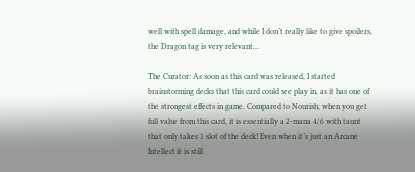well with spell damage, and while I don’t really like to give spoilers, the Dragon tag is very relevant…

The Curator: As soon as this card was released, I started brainstorming decks that this card could see play in, as it has one of the strongest effects in game. Compared to Nourish, when you get full value from this card, it is essentially a 2-mana 4/6 with taunt that only takes 1 slot of the deck! Even when it’s just an Arcane Intellect it is still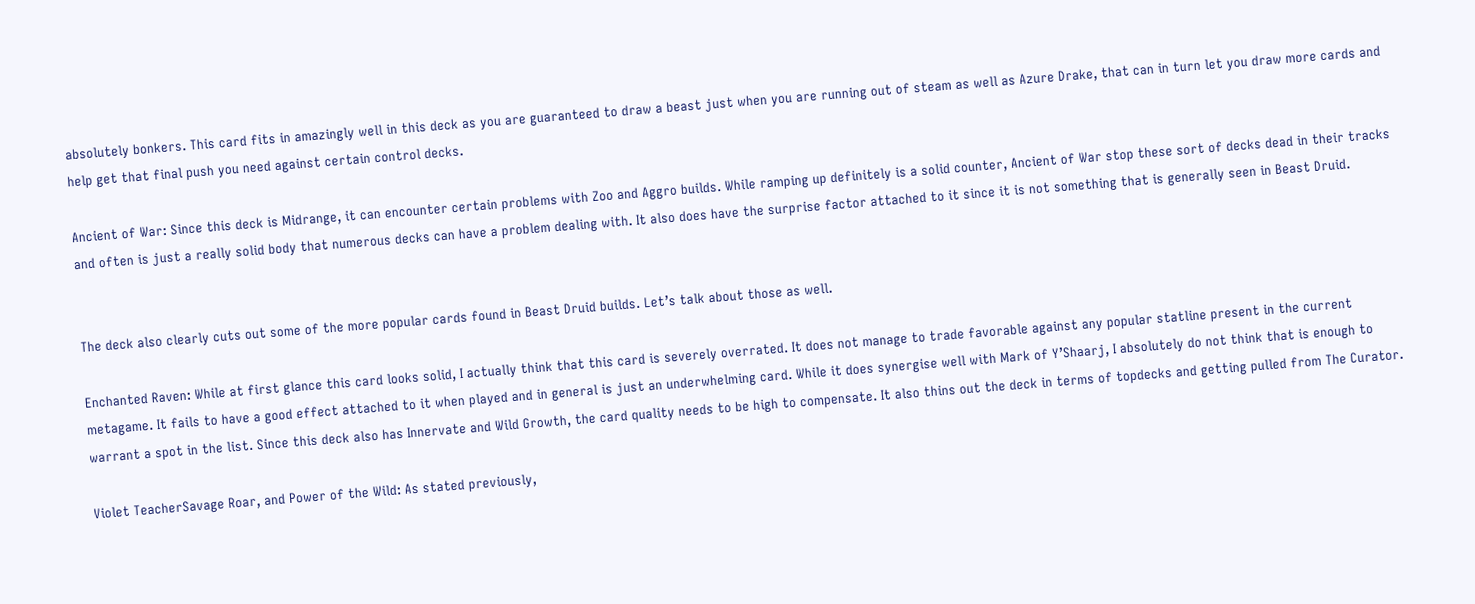absolutely bonkers. This card fits in amazingly well in this deck as you are guaranteed to draw a beast just when you are running out of steam as well as Azure Drake, that can in turn let you draw more cards and help get that final push you need against certain control decks.

Ancient of War: Since this deck is Midrange, it can encounter certain problems with Zoo and Aggro builds. While ramping up definitely is a solid counter, Ancient of War stop these sort of decks dead in their tracks and often is just a really solid body that numerous decks can have a problem dealing with. It also does have the surprise factor attached to it since it is not something that is generally seen in Beast Druid.


The deck also clearly cuts out some of the more popular cards found in Beast Druid builds. Let’s talk about those as well.

Enchanted Raven: While at first glance this card looks solid, I actually think that this card is severely overrated. It does not manage to trade favorable against any popular statline present in the current metagame. It fails to have a good effect attached to it when played and in general is just an underwhelming card. While it does synergise well with Mark of Y’Shaarj, I absolutely do not think that is enough to warrant a spot in the list. Since this deck also has Innervate and Wild Growth, the card quality needs to be high to compensate. It also thins out the deck in terms of topdecks and getting pulled from The Curator.

Violet TeacherSavage Roar, and Power of the Wild: As stated previously,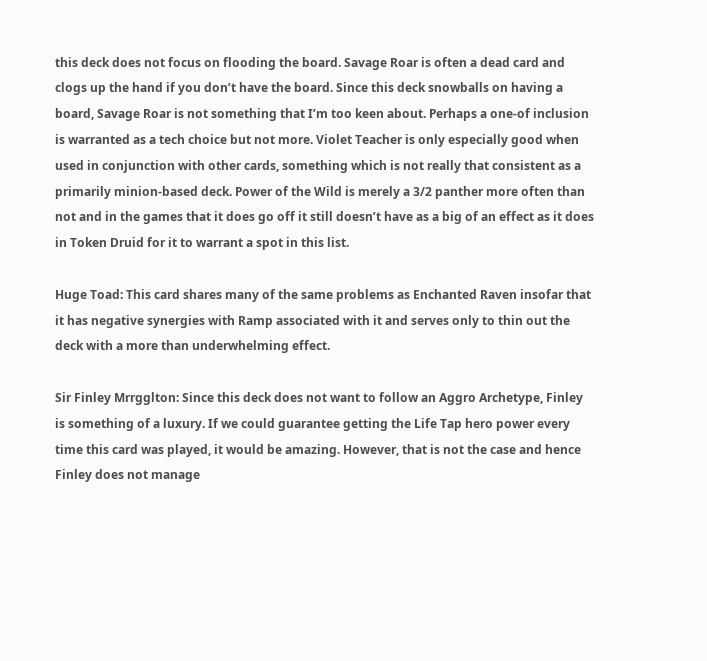this deck does not focus on flooding the board. Savage Roar is often a dead card and clogs up the hand if you don’t have the board. Since this deck snowballs on having a board, Savage Roar is not something that I’m too keen about. Perhaps a one-of inclusion is warranted as a tech choice but not more. Violet Teacher is only especially good when used in conjunction with other cards, something which is not really that consistent as a primarily minion-based deck. Power of the Wild is merely a 3/2 panther more often than not and in the games that it does go off it still doesn’t have as a big of an effect as it does in Token Druid for it to warrant a spot in this list.

Huge Toad: This card shares many of the same problems as Enchanted Raven insofar that it has negative synergies with Ramp associated with it and serves only to thin out the deck with a more than underwhelming effect.

Sir Finley Mrrgglton: Since this deck does not want to follow an Aggro Archetype, Finley is something of a luxury. If we could guarantee getting the Life Tap hero power every time this card was played, it would be amazing. However, that is not the case and hence Finley does not manage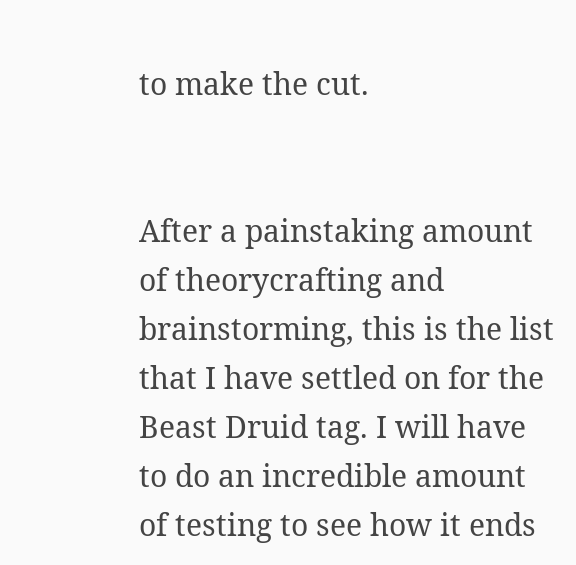to make the cut.


After a painstaking amount of theorycrafting and brainstorming, this is the list that I have settled on for the Beast Druid tag. I will have to do an incredible amount of testing to see how it ends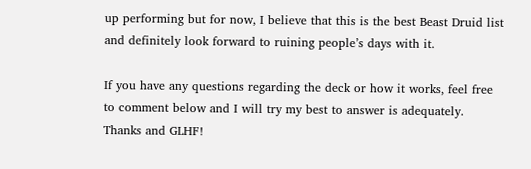up performing but for now, I believe that this is the best Beast Druid list and definitely look forward to ruining people’s days with it.

If you have any questions regarding the deck or how it works, feel free to comment below and I will try my best to answer is adequately. Thanks and GLHF!